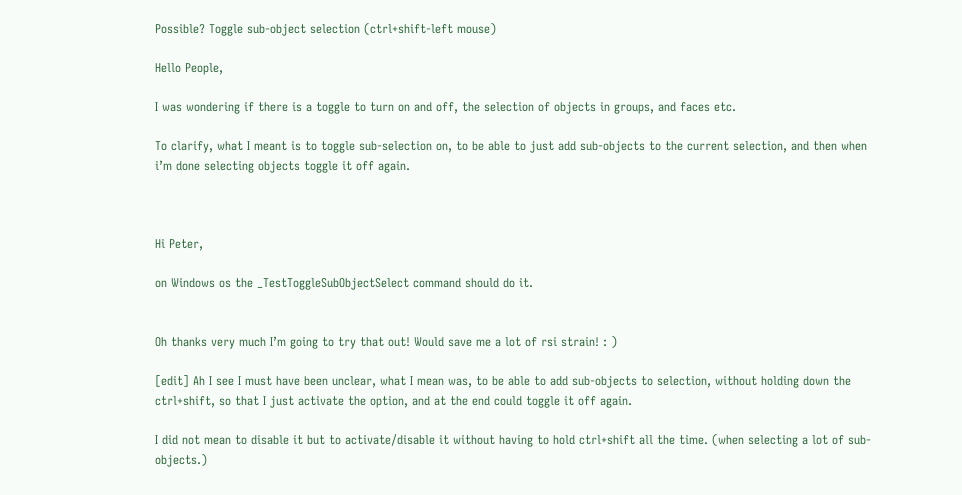Possible? Toggle sub-object selection (ctrl+shift-left mouse)

Hello People,

I was wondering if there is a toggle to turn on and off, the selection of objects in groups, and faces etc.

To clarify, what I meant is to toggle sub-selection on, to be able to just add sub-objects to the current selection, and then when i’m done selecting objects toggle it off again.



Hi Peter,

on Windows os the _TestToggleSubObjectSelect command should do it.


Oh thanks very much I’m going to try that out! Would save me a lot of rsi strain! : )

[edit] Ah I see I must have been unclear, what I mean was, to be able to add sub-objects to selection, without holding down the ctrl+shift, so that I just activate the option, and at the end could toggle it off again.

I did not mean to disable it but to activate/disable it without having to hold ctrl+shift all the time. (when selecting a lot of sub-objects.)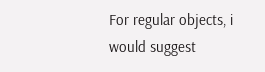For regular objects, i would suggest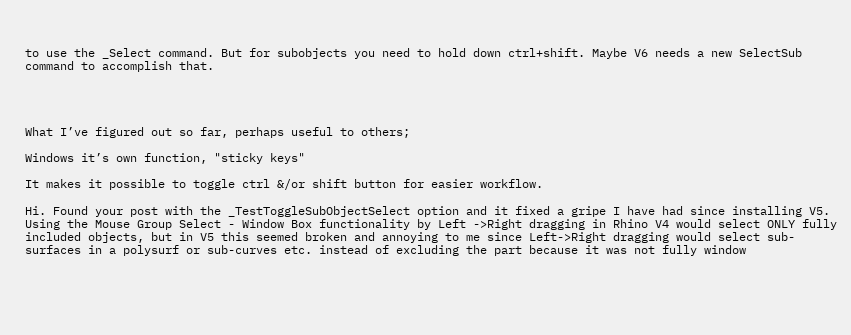to use the _Select command. But for subobjects you need to hold down ctrl+shift. Maybe V6 needs a new SelectSub command to accomplish that.




What I’ve figured out so far, perhaps useful to others;

Windows it’s own function, "sticky keys"

It makes it possible to toggle ctrl &/or shift button for easier workflow.

Hi. Found your post with the _TestToggleSubObjectSelect option and it fixed a gripe I have had since installing V5.
Using the Mouse Group Select - Window Box functionality by Left ->Right dragging in Rhino V4 would select ONLY fully included objects, but in V5 this seemed broken and annoying to me since Left->Right dragging would select sub-surfaces in a polysurf or sub-curves etc. instead of excluding the part because it was not fully window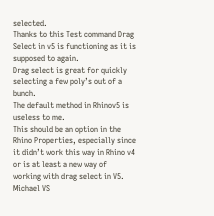selected.
Thanks to this Test command Drag Select in v5 is functioning as it is supposed to again.
Drag select is great for quickly selecting a few poly’s out of a bunch.
The default method in Rhinov5 is useless to me.
This should be an option in the Rhino Properties, especially since it didn’t work this way in Rhino v4 or is at least a new way of working with drag select in V5.
Michael VS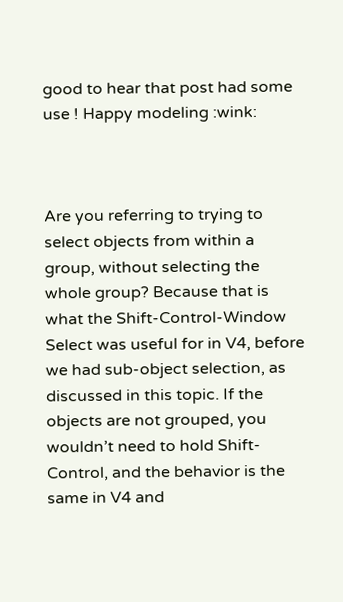good to hear that post had some use ! Happy modeling :wink:



Are you referring to trying to select objects from within a group, without selecting the whole group? Because that is what the Shift-Control-Window Select was useful for in V4, before we had sub-object selection, as discussed in this topic. If the objects are not grouped, you wouldn’t need to hold Shift-Control, and the behavior is the same in V4 and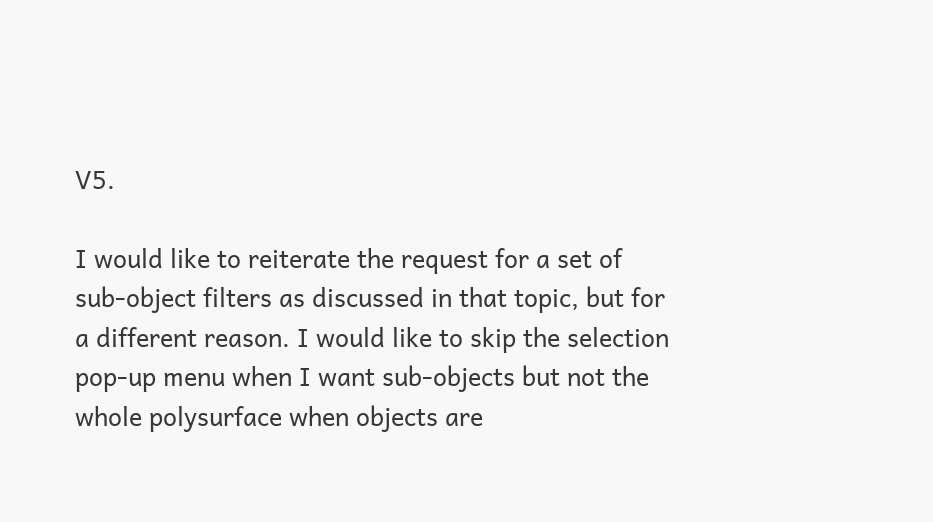V5.

I would like to reiterate the request for a set of sub-object filters as discussed in that topic, but for a different reason. I would like to skip the selection pop-up menu when I want sub-objects but not the whole polysurface when objects are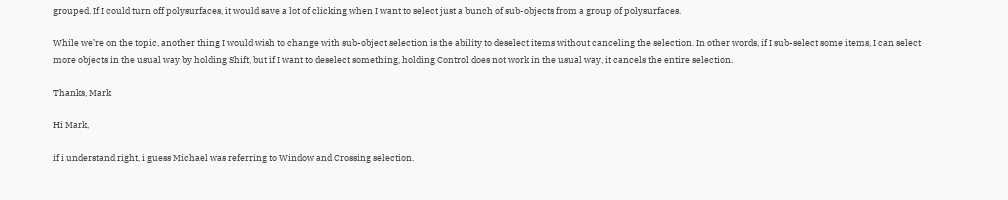grouped. If I could turn off polysurfaces, it would save a lot of clicking when I want to select just a bunch of sub-objects from a group of polysurfaces.

While we’re on the topic, another thing I would wish to change with sub-object selection is the ability to deselect items without canceling the selection. In other words, if I sub-select some items, I can select more objects in the usual way by holding Shift, but if I want to deselect something, holding Control does not work in the usual way, it cancels the entire selection.

Thanks, Mark

Hi Mark,

if i understand right, i guess Michael was referring to Window and Crossing selection.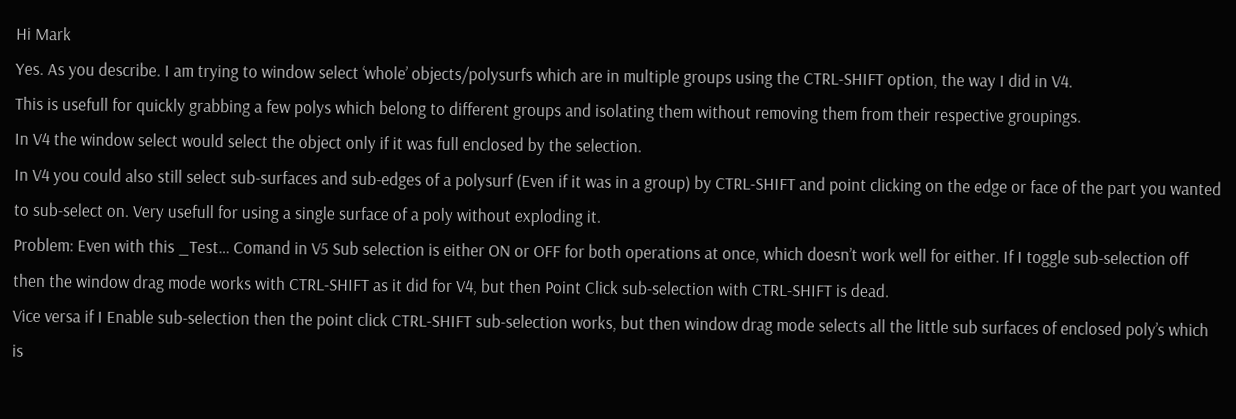Hi Mark
Yes. As you describe. I am trying to window select ‘whole’ objects/polysurfs which are in multiple groups using the CTRL-SHIFT option, the way I did in V4.
This is usefull for quickly grabbing a few polys which belong to different groups and isolating them without removing them from their respective groupings.
In V4 the window select would select the object only if it was full enclosed by the selection.
In V4 you could also still select sub-surfaces and sub-edges of a polysurf (Even if it was in a group) by CTRL-SHIFT and point clicking on the edge or face of the part you wanted to sub-select on. Very usefull for using a single surface of a poly without exploding it.
Problem: Even with this _Test… Comand in V5 Sub selection is either ON or OFF for both operations at once, which doesn’t work well for either. If I toggle sub-selection off then the window drag mode works with CTRL-SHIFT as it did for V4, but then Point Click sub-selection with CTRL-SHIFT is dead.
Vice versa if I Enable sub-selection then the point click CTRL-SHIFT sub-selection works, but then window drag mode selects all the little sub surfaces of enclosed poly’s which is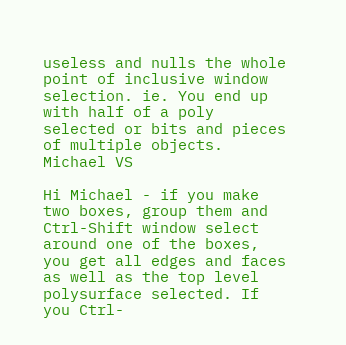useless and nulls the whole point of inclusive window selection. ie. You end up with half of a poly selected or bits and pieces of multiple objects.
Michael VS

Hi Michael - if you make two boxes, group them and Ctrl-Shift window select around one of the boxes, you get all edges and faces as well as the top level polysurface selected. If you Ctrl-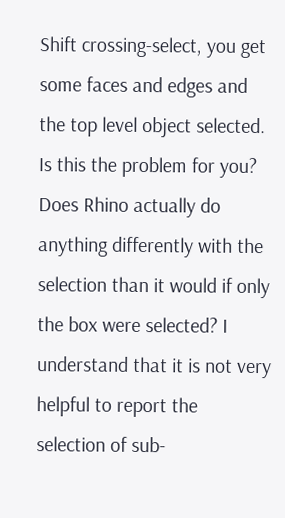Shift crossing-select, you get some faces and edges and the top level object selected. Is this the problem for you? Does Rhino actually do anything differently with the selection than it would if only the box were selected? I understand that it is not very helpful to report the selection of sub-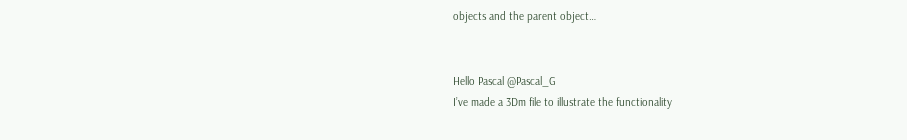objects and the parent object…


Hello Pascal @Pascal_G
I’ve made a 3Dm file to illustrate the functionality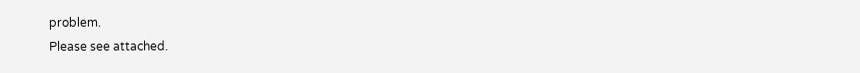problem.
Please see attached.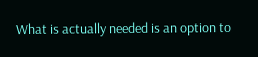What is actually needed is an option to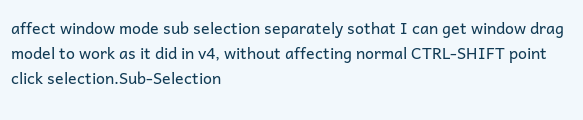affect window mode sub selection separately sothat I can get window drag model to work as it did in v4, without affecting normal CTRL-SHIFT point click selection.Sub-Selection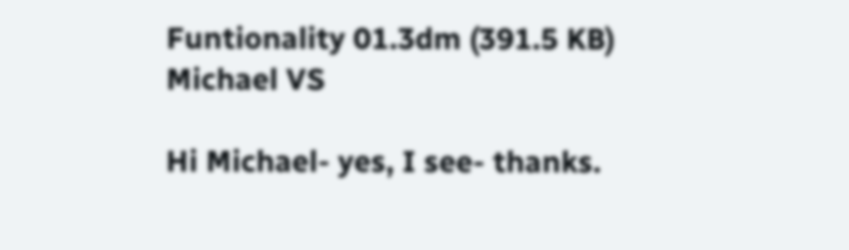Funtionality 01.3dm (391.5 KB)
Michael VS

Hi Michael- yes, I see- thanks.